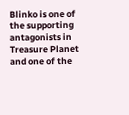Blinko is one of the supporting antagonists in Treasure Planet and one of the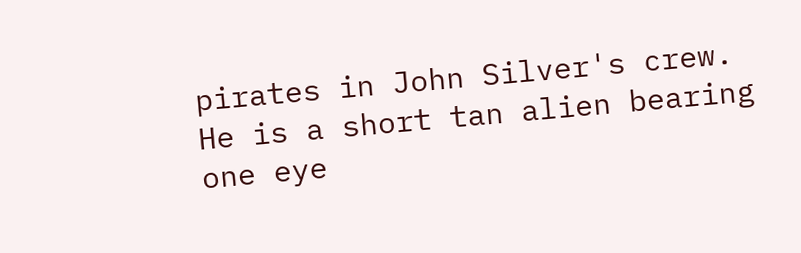pirates in John Silver's crew. He is a short tan alien bearing one eye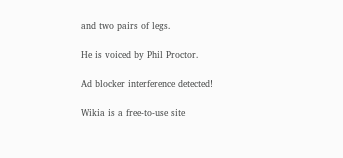and two pairs of legs.

He is voiced by Phil Proctor.

Ad blocker interference detected!

Wikia is a free-to-use site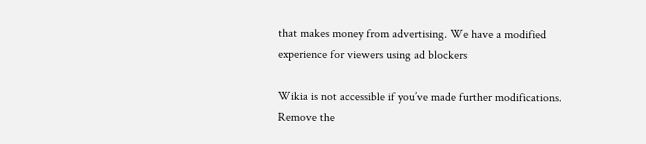that makes money from advertising. We have a modified experience for viewers using ad blockers

Wikia is not accessible if you’ve made further modifications. Remove the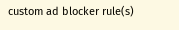custom ad blocker rule(s)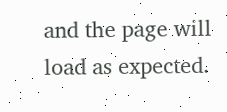and the page will load as expected.